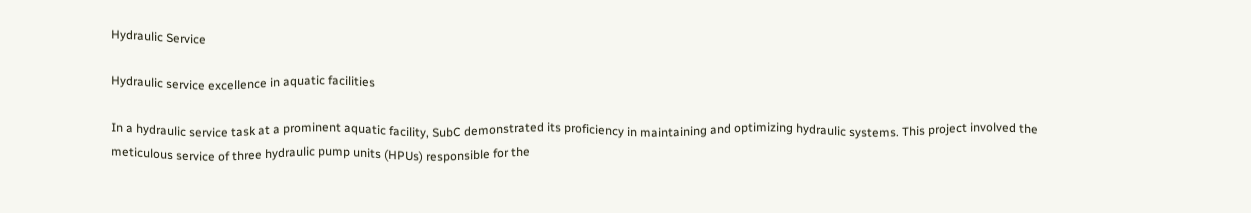Hydraulic Service

Hydraulic service excellence in aquatic facilities

In a hydraulic service task at a prominent aquatic facility, SubC demonstrated its proficiency in maintaining and optimizing hydraulic systems. This project involved the meticulous service of three hydraulic pump units (HPUs) responsible for the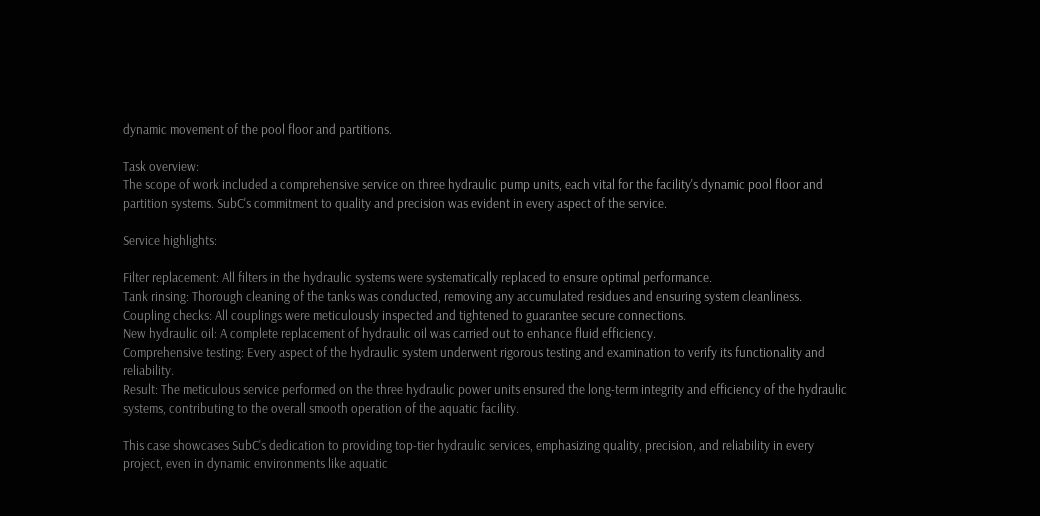dynamic movement of the pool floor and partitions.

Task overview:
The scope of work included a comprehensive service on three hydraulic pump units, each vital for the facility's dynamic pool floor and partition systems. SubC's commitment to quality and precision was evident in every aspect of the service.

Service highlights:

Filter replacement: All filters in the hydraulic systems were systematically replaced to ensure optimal performance.
Tank rinsing: Thorough cleaning of the tanks was conducted, removing any accumulated residues and ensuring system cleanliness.
Coupling checks: All couplings were meticulously inspected and tightened to guarantee secure connections.
New hydraulic oil: A complete replacement of hydraulic oil was carried out to enhance fluid efficiency.
Comprehensive testing: Every aspect of the hydraulic system underwent rigorous testing and examination to verify its functionality and reliability.
Result: The meticulous service performed on the three hydraulic power units ensured the long-term integrity and efficiency of the hydraulic systems, contributing to the overall smooth operation of the aquatic facility.

This case showcases SubC's dedication to providing top-tier hydraulic services, emphasizing quality, precision, and reliability in every project, even in dynamic environments like aquatic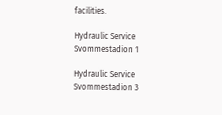facilities.

Hydraulic Service  Svommestadion 1

Hydraulic Service  Svommestadion 3